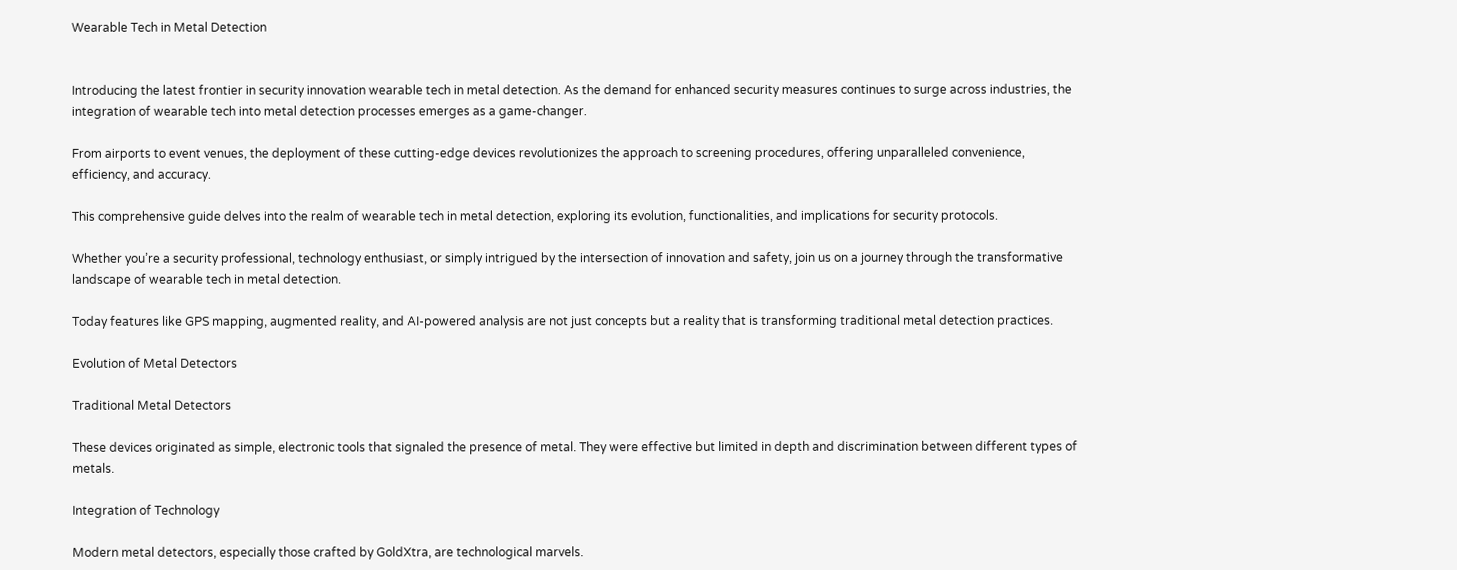Wearable Tech in Metal Detection


Introducing the latest frontier in security innovation wearable tech in metal detection. As the demand for enhanced security measures continues to surge across industries, the integration of wearable tech into metal detection processes emerges as a game-changer.

From airports to event venues, the deployment of these cutting-edge devices revolutionizes the approach to screening procedures, offering unparalleled convenience, efficiency, and accuracy.

This comprehensive guide delves into the realm of wearable tech in metal detection, exploring its evolution, functionalities, and implications for security protocols.

Whether you’re a security professional, technology enthusiast, or simply intrigued by the intersection of innovation and safety, join us on a journey through the transformative landscape of wearable tech in metal detection.

Today features like GPS mapping, augmented reality, and AI-powered analysis are not just concepts but a reality that is transforming traditional metal detection practices.

Evolution of Metal Detectors

Traditional Metal Detectors

These devices originated as simple, electronic tools that signaled the presence of metal. They were effective but limited in depth and discrimination between different types of metals.

Integration of Technology

Modern metal detectors, especially those crafted by GoldXtra, are technological marvels.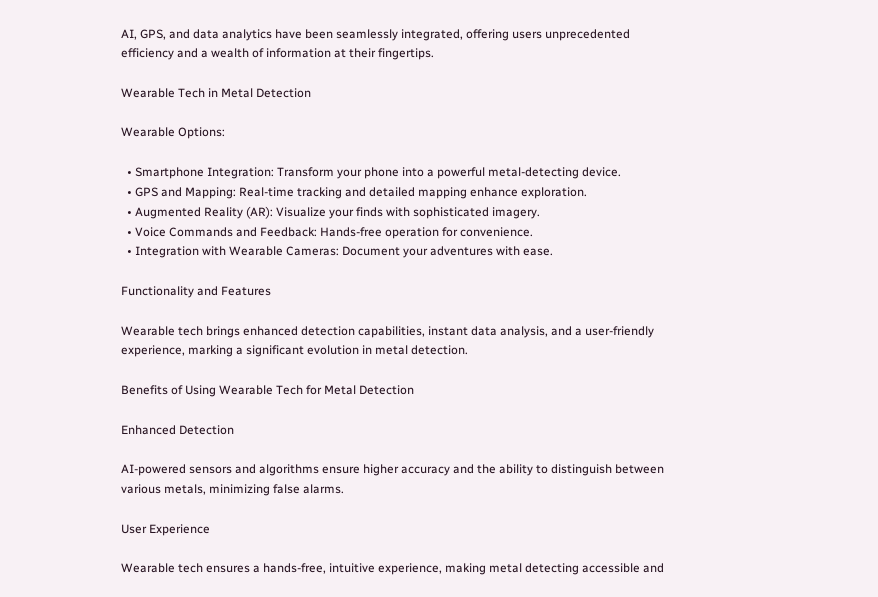AI, GPS, and data analytics have been seamlessly integrated, offering users unprecedented efficiency and a wealth of information at their fingertips.

Wearable Tech in Metal Detection

Wearable Options:

  • Smartphone Integration: Transform your phone into a powerful metal-detecting device.
  • GPS and Mapping: Real-time tracking and detailed mapping enhance exploration.
  • Augmented Reality (AR): Visualize your finds with sophisticated imagery.
  • Voice Commands and Feedback: Hands-free operation for convenience.
  • Integration with Wearable Cameras: Document your adventures with ease.

Functionality and Features

Wearable tech brings enhanced detection capabilities, instant data analysis, and a user-friendly experience, marking a significant evolution in metal detection.

Benefits of Using Wearable Tech for Metal Detection

Enhanced Detection

AI-powered sensors and algorithms ensure higher accuracy and the ability to distinguish between various metals, minimizing false alarms.

User Experience

Wearable tech ensures a hands-free, intuitive experience, making metal detecting accessible and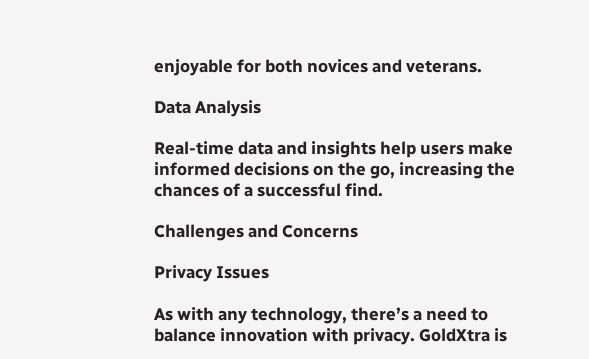enjoyable for both novices and veterans.

Data Analysis

Real-time data and insights help users make informed decisions on the go, increasing the chances of a successful find.

Challenges and Concerns

Privacy Issues

As with any technology, there’s a need to balance innovation with privacy. GoldXtra is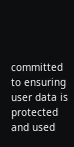committed to ensuring user data is protected and used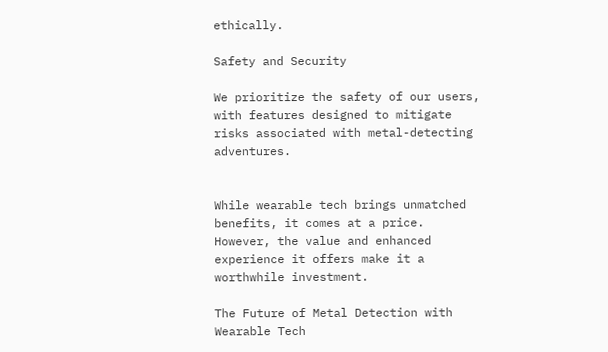ethically.

Safety and Security

We prioritize the safety of our users, with features designed to mitigate risks associated with metal-detecting adventures.


While wearable tech brings unmatched benefits, it comes at a price. However, the value and enhanced experience it offers make it a worthwhile investment.

The Future of Metal Detection with Wearable Tech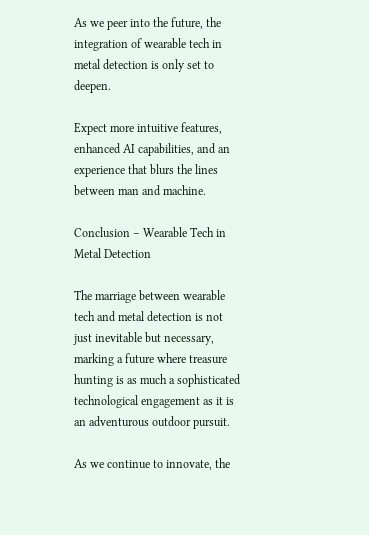As we peer into the future, the integration of wearable tech in metal detection is only set to deepen.

Expect more intuitive features, enhanced AI capabilities, and an experience that blurs the lines between man and machine.

Conclusion – Wearable Tech in Metal Detection

The marriage between wearable tech and metal detection is not just inevitable but necessary, marking a future where treasure hunting is as much a sophisticated technological engagement as it is an adventurous outdoor pursuit.

As we continue to innovate, the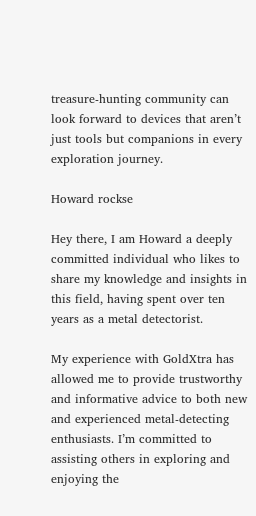treasure-hunting community can look forward to devices that aren’t just tools but companions in every exploration journey.

Howard rockse

Hey there, I am Howard a deeply committed individual who likes to share my knowledge and insights in this field, having spent over ten years as a metal detectorist.

My experience with GoldXtra has allowed me to provide trustworthy and informative advice to both new and experienced metal-detecting enthusiasts. I’m committed to assisting others in exploring and enjoying the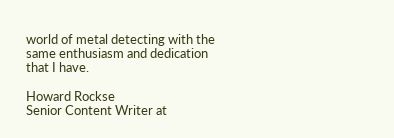world of metal detecting with the same enthusiasm and dedication that I have.

Howard Rockse
Senior Content Writer at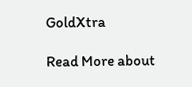GoldXtra

Read More about